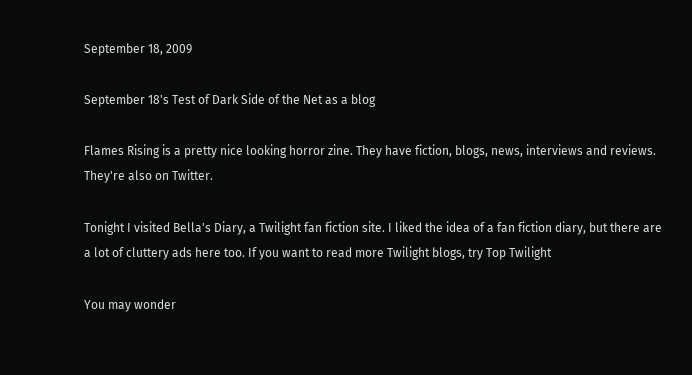September 18, 2009

September 18's Test of Dark Side of the Net as a blog

Flames Rising is a pretty nice looking horror zine. They have fiction, blogs, news, interviews and reviews. They're also on Twitter.

Tonight I visited Bella's Diary, a Twilight fan fiction site. I liked the idea of a fan fiction diary, but there are a lot of cluttery ads here too. If you want to read more Twilight blogs, try Top Twilight

You may wonder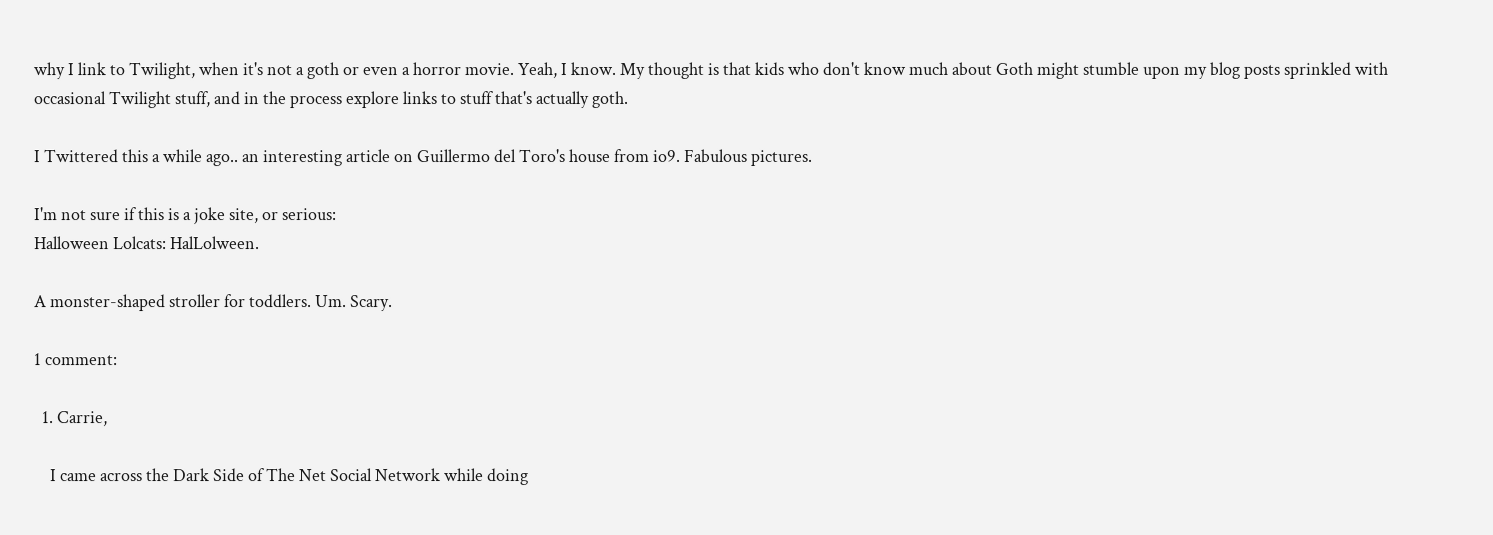why I link to Twilight, when it's not a goth or even a horror movie. Yeah, I know. My thought is that kids who don't know much about Goth might stumble upon my blog posts sprinkled with occasional Twilight stuff, and in the process explore links to stuff that's actually goth.

I Twittered this a while ago.. an interesting article on Guillermo del Toro's house from io9. Fabulous pictures.

I'm not sure if this is a joke site, or serious:
Halloween Lolcats: HalLolween.

A monster-shaped stroller for toddlers. Um. Scary.

1 comment:

  1. Carrie,

    I came across the Dark Side of The Net Social Network while doing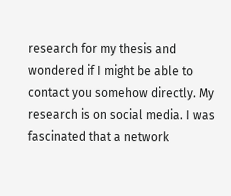research for my thesis and wondered if I might be able to contact you somehow directly. My research is on social media. I was fascinated that a network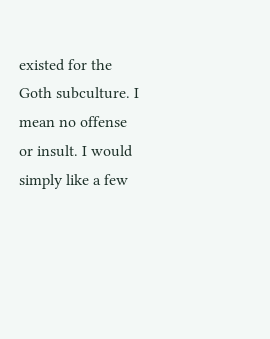existed for the Goth subculture. I mean no offense or insult. I would simply like a few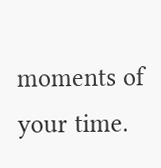moments of your time.